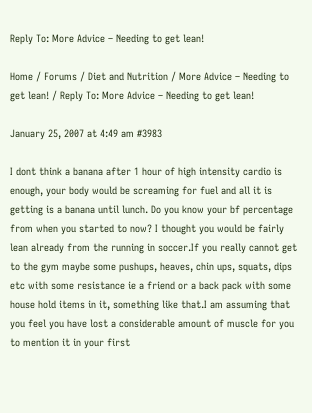Reply To: More Advice – Needing to get lean!

Home / Forums / Diet and Nutrition / More Advice – Needing to get lean! / Reply To: More Advice – Needing to get lean!

January 25, 2007 at 4:49 am #3983

I dont think a banana after 1 hour of high intensity cardio is enough, your body would be screaming for fuel and all it is getting is a banana until lunch. Do you know your bf percentage from when you started to now? I thought you would be fairly lean already from the running in soccer.If you really cannot get to the gym maybe some pushups, heaves, chin ups, squats, dips etc with some resistance ie a friend or a back pack with some house hold items in it, something like that.I am assuming that you feel you have lost a considerable amount of muscle for you to mention it in your first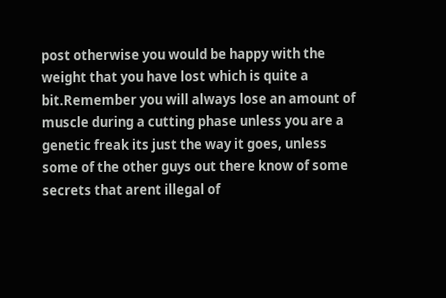post otherwise you would be happy with the weight that you have lost which is quite a bit.Remember you will always lose an amount of muscle during a cutting phase unless you are a genetic freak its just the way it goes, unless some of the other guys out there know of some secrets that arent illegal of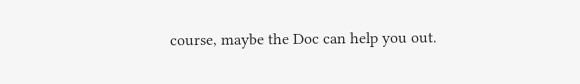course, maybe the Doc can help you out.